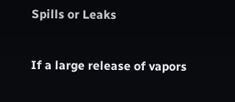Spills or Leaks

If a large release of vapors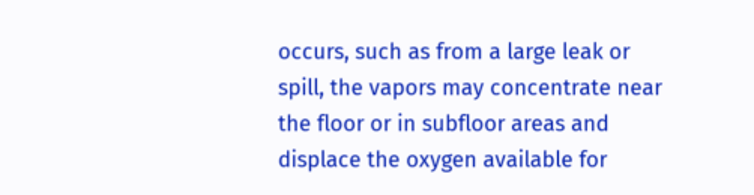occurs, such as from a large leak or spill, the vapors may concentrate near the floor or in subfloor areas and displace the oxygen available for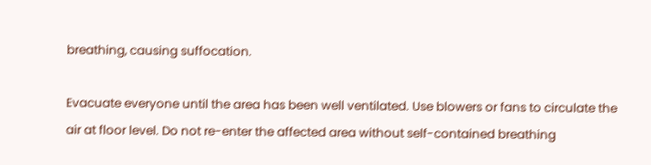breathing, causing suffocation.

Evacuate everyone until the area has been well ventilated. Use blowers or fans to circulate the air at floor level. Do not re-enter the affected area without self-contained breathing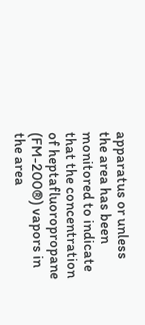apparatus or unless the area has been monitored to indicate that the concentration of heptafluoropropane (FM-200®) vapors in the area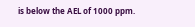is below the AEL of 1000 ppm.